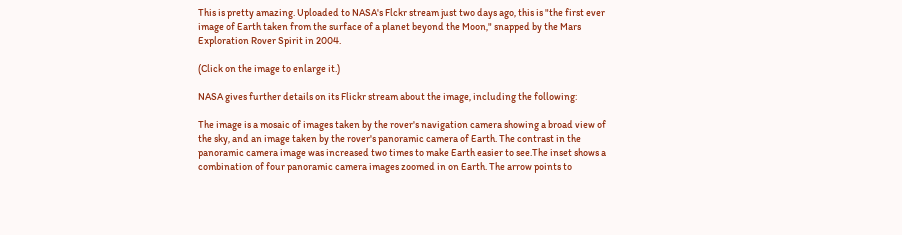This is pretty amazing. Uploaded to NASA's Flckr stream just two days ago, this is "the first ever image of Earth taken from the surface of a planet beyond the Moon," snapped by the Mars Exploration Rover Spirit in 2004.

(Click on the image to enlarge it.)

NASA gives further details on its Flickr stream about the image, including the following:

The image is a mosaic of images taken by the rover's navigation camera showing a broad view of the sky, and an image taken by the rover's panoramic camera of Earth. The contrast in the panoramic camera image was increased two times to make Earth easier to see.The inset shows a combination of four panoramic camera images zoomed in on Earth. The arrow points to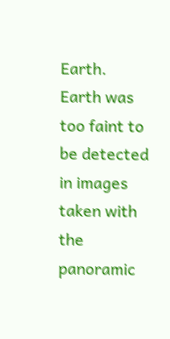Earth. Earth was too faint to be detected in images taken with the panoramic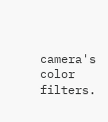camera's color filters.